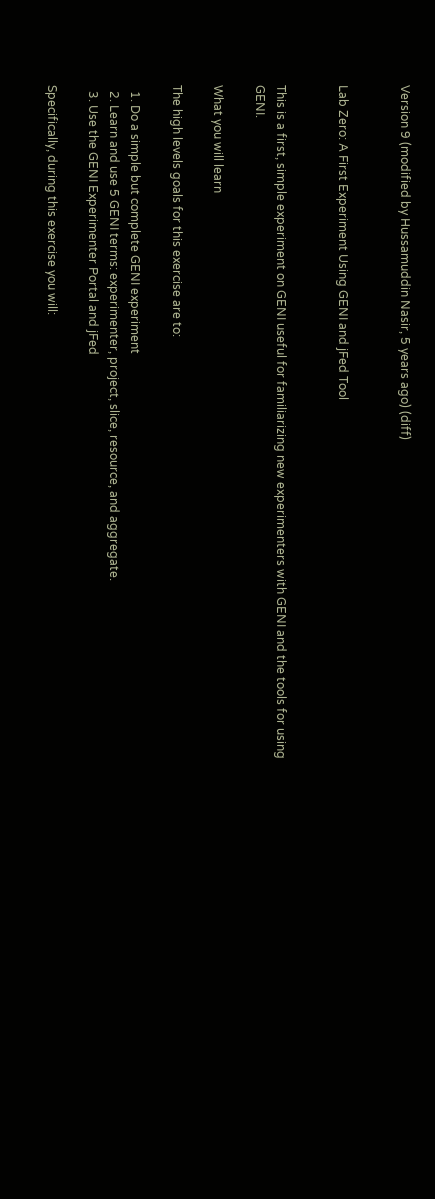Version 9 (modified by Hussamuddin Nasir, 5 years ago) (diff)


Lab Zero: A First Experiment Using GENI and jFed Tool


This is a first, simple experiment on GENI useful for familiarizing new experimenters with GENI and the tools for using GENI.

What you will learn

The high levels goals for this exercise are to:

  1. Do a simple but complete GENI experiment
  2. Learn and use 5 GENI terms: experimenter, project, slice, resource, and aggregate.
  3. Use the GENI Experimenter Portal and jFed

Specifically, during this exercise you will: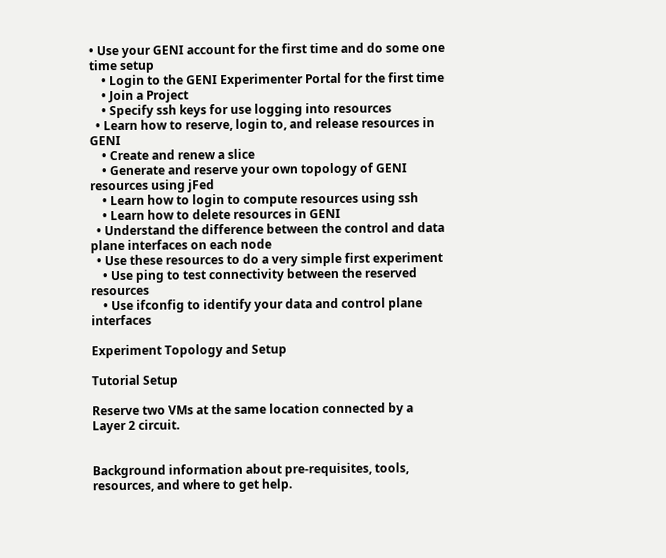• Use your GENI account for the first time and do some one time setup
    • Login to the GENI Experimenter Portal for the first time
    • Join a Project
    • Specify ssh keys for use logging into resources
  • Learn how to reserve, login to, and release resources in GENI
    • Create and renew a slice
    • Generate and reserve your own topology of GENI resources using jFed
    • Learn how to login to compute resources using ssh
    • Learn how to delete resources in GENI
  • Understand the difference between the control and data plane interfaces on each node
  • Use these resources to do a very simple first experiment
    • Use ping to test connectivity between the reserved resources
    • Use ifconfig to identify your data and control plane interfaces

Experiment Topology and Setup

Tutorial Setup

Reserve two VMs at the same location connected by a Layer 2 circuit.


Background information about pre-requisites, tools, resources, and where to get help.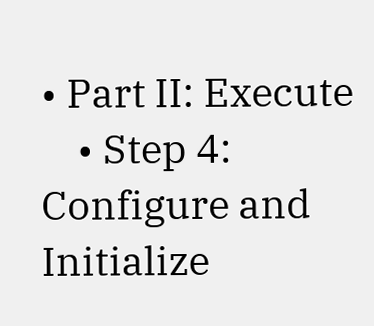• Part II: Execute
    • Step 4: Configure and Initialize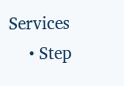Services
    • Step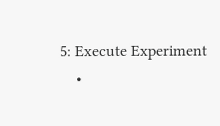5: Execute Experiment
    •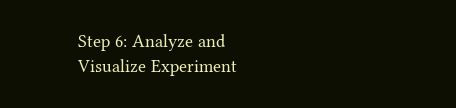Step 6: Analyze and Visualize Experiment